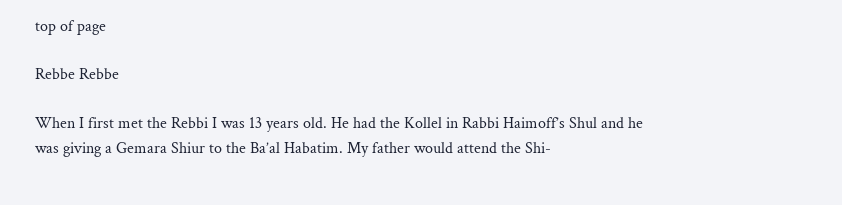top of page

Rebbe Rebbe

When I first met the Rebbi I was 13 years old. He had the Kollel in Rabbi Haimoff’s Shul and he was giving a Gemara Shiur to the Ba’al Habatim. My father would attend the Shi-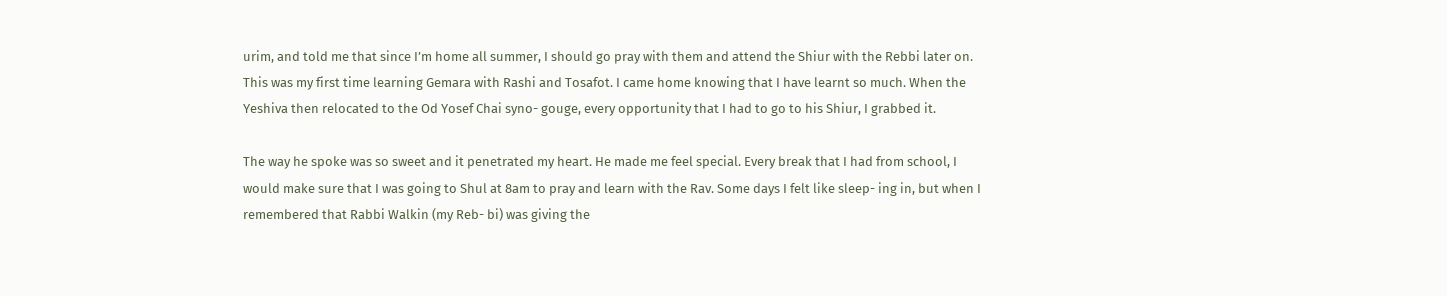urim, and told me that since I’m home all summer, I should go pray with them and attend the Shiur with the Rebbi later on. This was my first time learning Gemara with Rashi and Tosafot. I came home knowing that I have learnt so much. When the Yeshiva then relocated to the Od Yosef Chai syno- gouge, every opportunity that I had to go to his Shiur, I grabbed it.

The way he spoke was so sweet and it penetrated my heart. He made me feel special. Every break that I had from school, I would make sure that I was going to Shul at 8am to pray and learn with the Rav. Some days I felt like sleep- ing in, but when I remembered that Rabbi Walkin (my Reb- bi) was giving the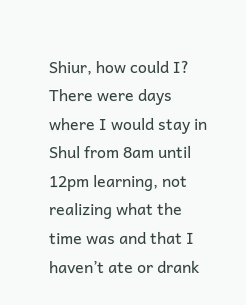Shiur, how could I? There were days where I would stay in Shul from 8am until 12pm learning, not realizing what the time was and that I haven’t ate or drank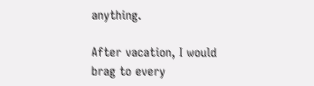anything.

After vacation, I would brag to every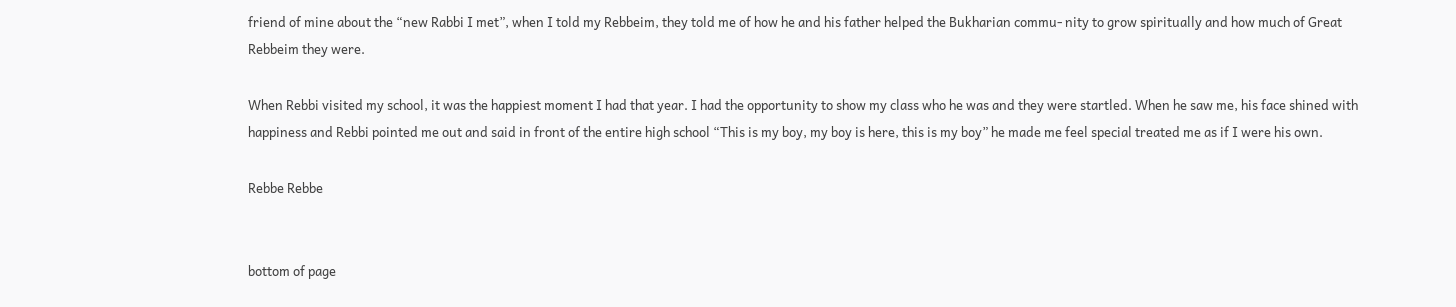friend of mine about the “new Rabbi I met”, when I told my Rebbeim, they told me of how he and his father helped the Bukharian commu- nity to grow spiritually and how much of Great Rebbeim they were.

When Rebbi visited my school, it was the happiest moment I had that year. I had the opportunity to show my class who he was and they were startled. When he saw me, his face shined with happiness and Rebbi pointed me out and said in front of the entire high school “This is my boy, my boy is here, this is my boy” he made me feel special treated me as if I were his own.

Rebbe Rebbe


bottom of page